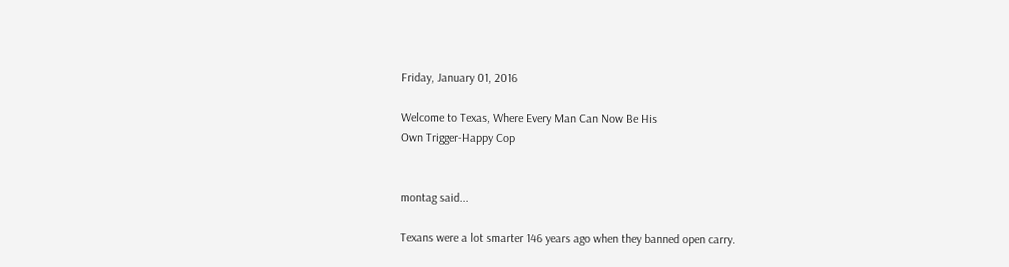Friday, January 01, 2016

Welcome to Texas, Where Every Man Can Now Be His
Own Trigger-Happy Cop


montag said...

Texans were a lot smarter 146 years ago when they banned open carry.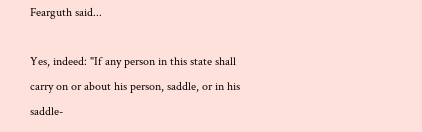Fearguth said...

Yes, indeed: "If any person in this state shall carry on or about his person, saddle, or in his saddle-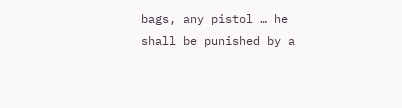bags, any pistol … he shall be punished by a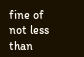fine of not less than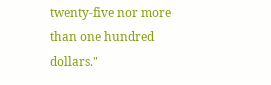twenty-five nor more than one hundred dollars."